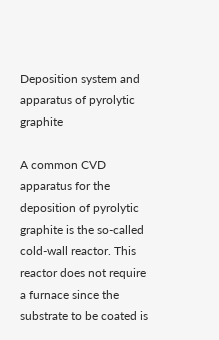Deposition system and apparatus of pyrolytic graphite

A common CVD apparatus for the deposition of pyrolytic graphite is the so-called cold-wall reactor. This reactor does not require a furnace since the substrate to be coated is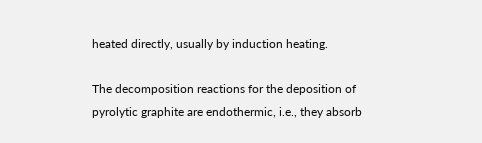heated directly, usually by induction heating.

The decomposition reactions for the deposition of pyrolytic graphite are endothermic, i.e., they absorb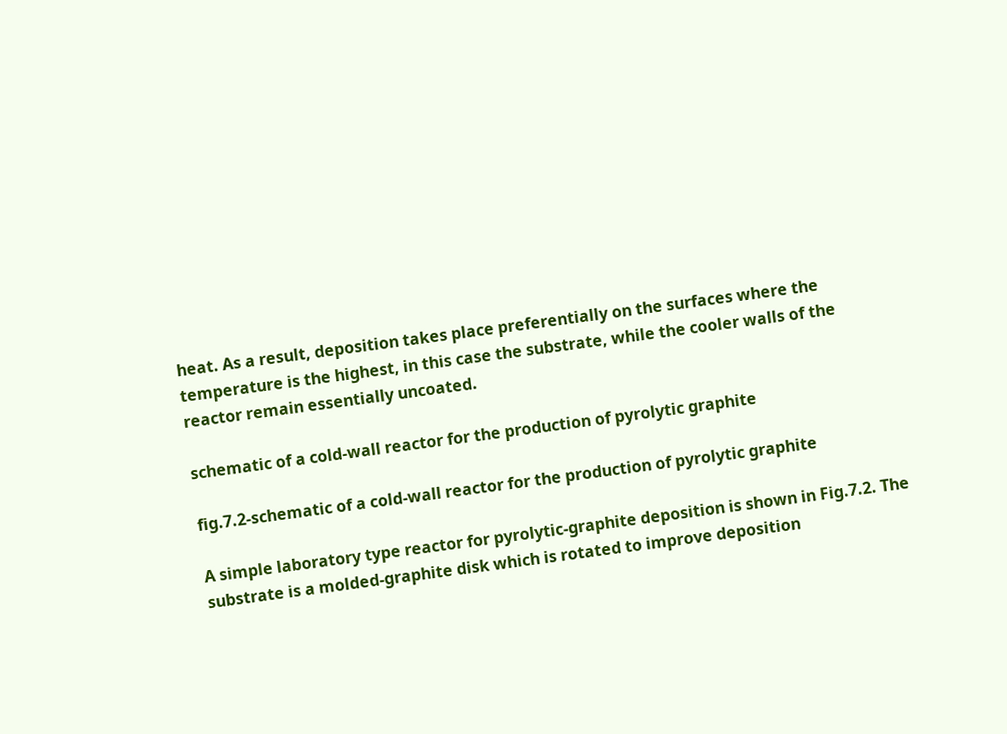heat. As a result, deposition takes place preferentially on the surfaces where the temperature is the highest, in this case the substrate, while the cooler walls of the reactor remain essentially uncoated.

schematic of a cold-wall reactor for the production of pyrolytic graphite

fig.7.2-schematic of a cold-wall reactor for the production of pyrolytic graphite

A simple laboratory type reactor for pyrolytic-graphite deposition is shown in Fig.7.2. The substrate is a molded-graphite disk which is rotated to improve deposition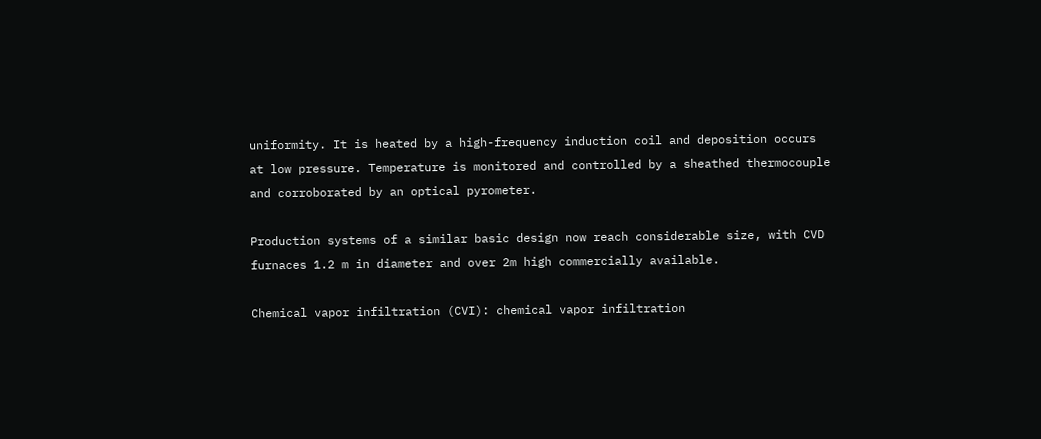uniformity. It is heated by a high-frequency induction coil and deposition occurs at low pressure. Temperature is monitored and controlled by a sheathed thermocouple and corroborated by an optical pyrometer.

Production systems of a similar basic design now reach considerable size, with CVD furnaces 1.2 m in diameter and over 2m high commercially available.

Chemical vapor infiltration (CVI): chemical vapor infiltration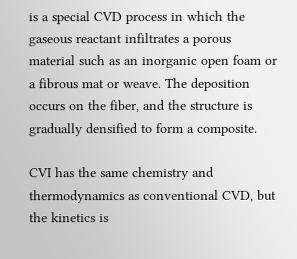is a special CVD process in which the gaseous reactant infiltrates a porous material such as an inorganic open foam or a fibrous mat or weave. The deposition occurs on the fiber, and the structure is gradually densified to form a composite.

CVI has the same chemistry and thermodynamics as conventional CVD, but the kinetics is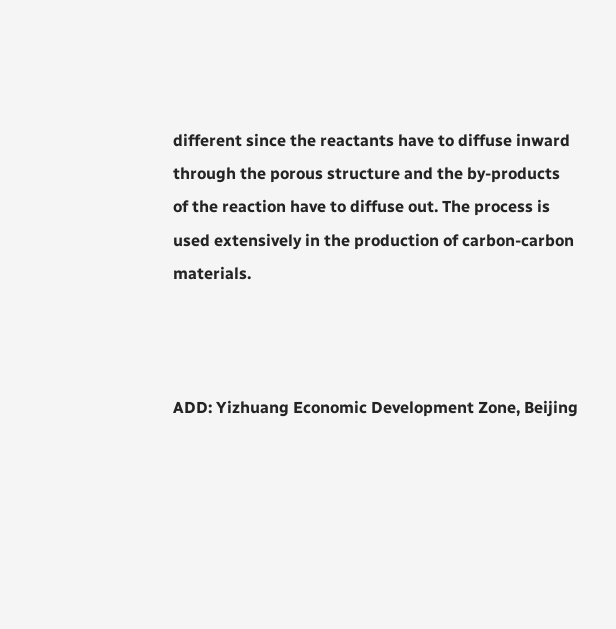different since the reactants have to diffuse inward through the porous structure and the by-products of the reaction have to diffuse out. The process is used extensively in the production of carbon-carbon materials.



ADD: Yizhuang Economic Development Zone, Beijing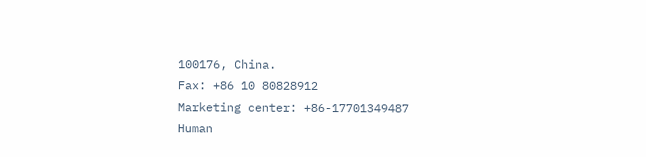100176, China.
Fax: +86 10 80828912
Marketing center: +86-17701349487
Human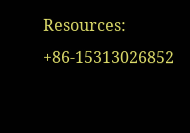Resources: +86-15313026852